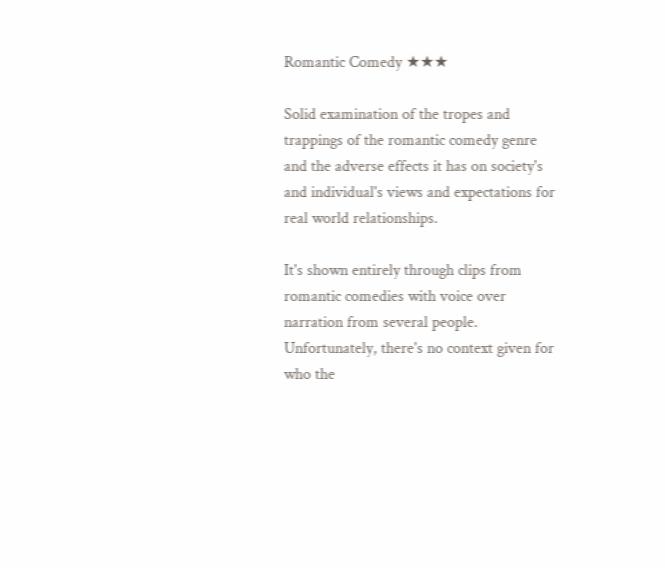Romantic Comedy ★★★

Solid examination of the tropes and trappings of the romantic comedy genre and the adverse effects it has on society's and individual's views and expectations for real world relationships.

It's shown entirely through clips from romantic comedies with voice over narration from several people. Unfortunately, there's no context given for who the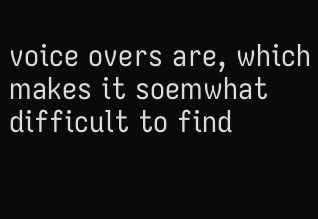voice overs are, which makes it soemwhat difficult to find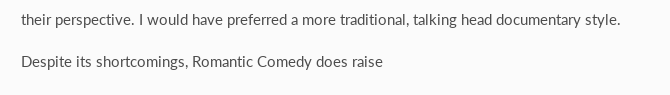their perspective. I would have preferred a more traditional, talking head documentary style.

Despite its shortcomings, Romantic Comedy does raise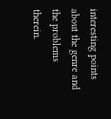interesting points about the genre and the problems therein.